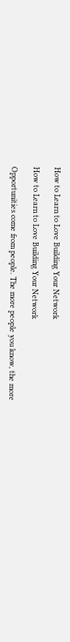How to Learn to Love Building Your Network

How to Learn to Love Building Your Network

Opportunities come from people. The more people you know, the more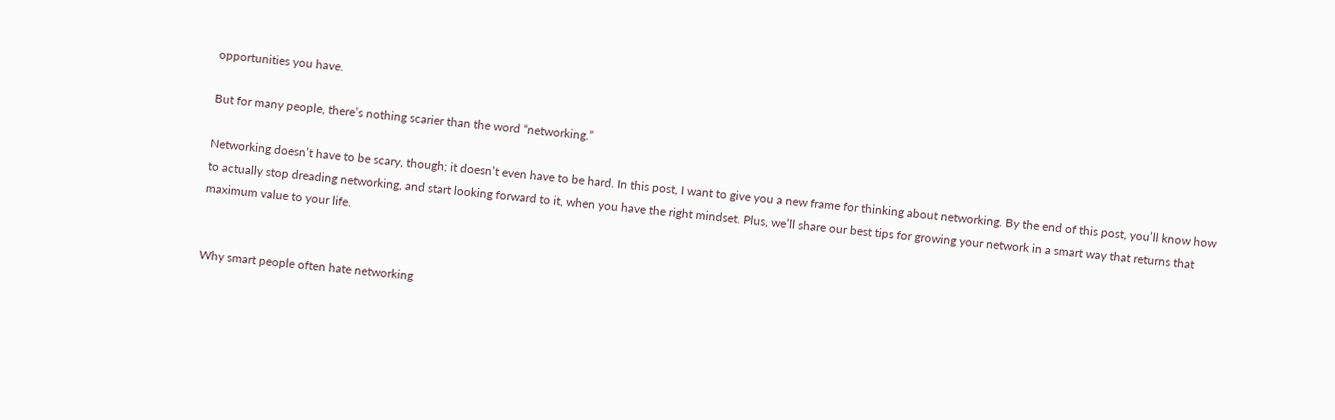opportunities you have.

But for many people, there’s nothing scarier than the word “networking.”

Networking doesn’t have to be scary, though; it doesn’t even have to be hard. In this post, I want to give you a new frame for thinking about networking. By the end of this post, you’ll know how to actually stop dreading networking, and start looking forward to it, when you have the right mindset. Plus, we’ll share our best tips for growing your network in a smart way that returns that maximum value to your life.


Why smart people often hate networking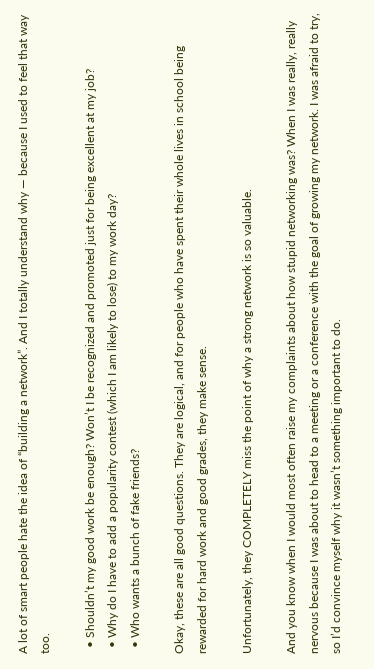A lot of smart people hate the idea of “building a network”. And I totally understand why — because I used to feel that way too.

  • Shouldn’t my good work be enough? Won’t I be recognized and promoted just for being excellent at my job?
  • Why do I have to add a popularity contest (which I am likely to lose) to my work day?
  • Who wants a bunch of fake friends?

Okay, these are all good questions. They are logical, and for people who have spent their whole lives in school being rewarded for hard work and good grades, they make sense.

Unfortunately, they COMPLETELY miss the point of why a strong network is so valuable.

And you know when I would most often raise my complaints about how stupid networking was? When I was really, really nervous because I was about to head to a meeting or a conference with the goal of growing my network. I was afraid to try, so I’d convince myself why it wasn’t something important to do.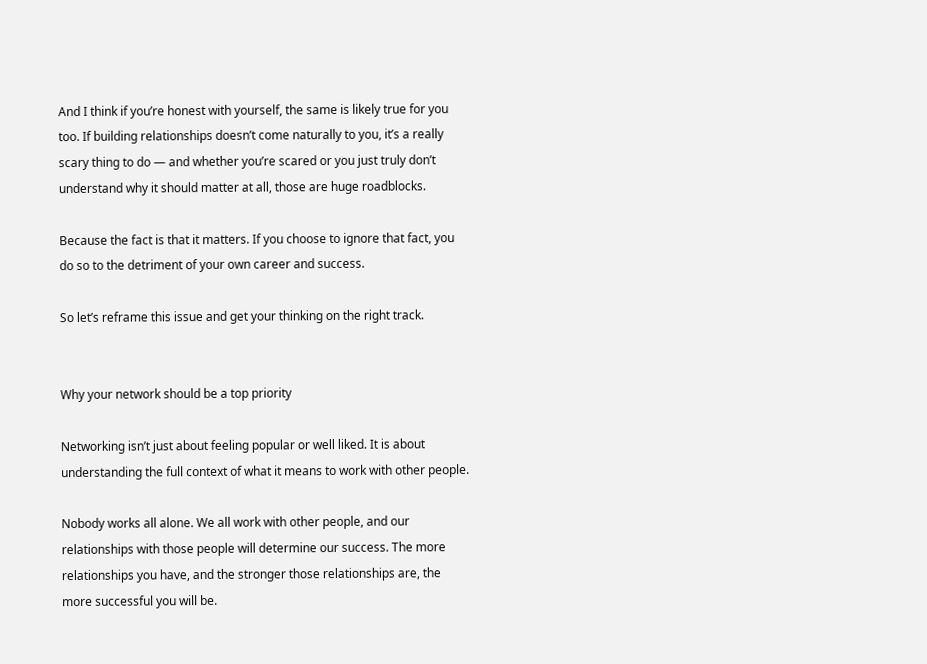And I think if you’re honest with yourself, the same is likely true for you too. If building relationships doesn’t come naturally to you, it’s a really scary thing to do — and whether you’re scared or you just truly don’t understand why it should matter at all, those are huge roadblocks.

Because the fact is that it matters. If you choose to ignore that fact, you do so to the detriment of your own career and success.

So let’s reframe this issue and get your thinking on the right track.


Why your network should be a top priority

Networking isn’t just about feeling popular or well liked. It is about understanding the full context of what it means to work with other people.

Nobody works all alone. We all work with other people, and our relationships with those people will determine our success. The more relationships you have, and the stronger those relationships are, the more successful you will be.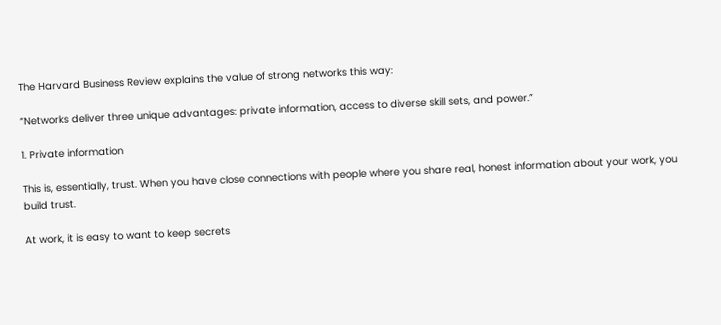The Harvard Business Review explains the value of strong networks this way:

“Networks deliver three unique advantages: private information, access to diverse skill sets, and power.”

1. Private information

This is, essentially, trust. When you have close connections with people where you share real, honest information about your work, you build trust.

At work, it is easy to want to keep secrets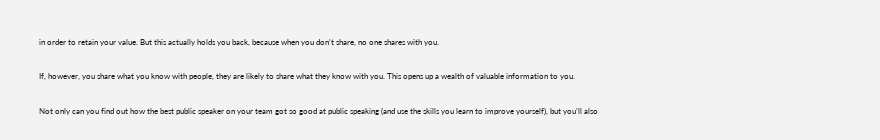in order to retain your value. But this actually holds you back, because when you don’t share, no one shares with you.

If, however, you share what you know with people, they are likely to share what they know with you. This opens up a wealth of valuable information to you.

Not only can you find out how the best public speaker on your team got so good at public speaking (and use the skills you learn to improve yourself), but you’ll also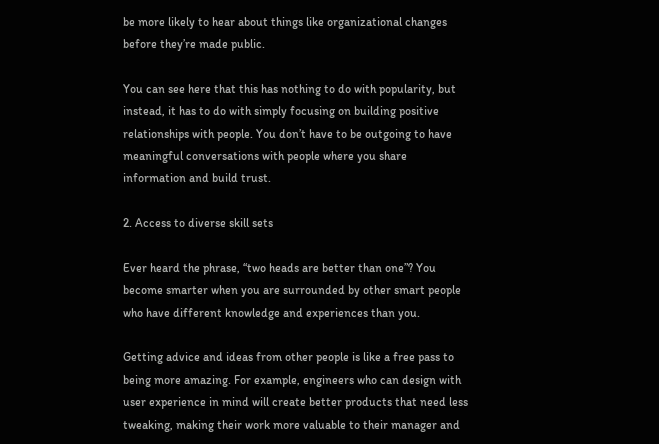be more likely to hear about things like organizational changes before they’re made public.

You can see here that this has nothing to do with popularity, but instead, it has to do with simply focusing on building positive relationships with people. You don’t have to be outgoing to have meaningful conversations with people where you share information and build trust.

2. Access to diverse skill sets

Ever heard the phrase, “two heads are better than one”? You become smarter when you are surrounded by other smart people who have different knowledge and experiences than you.

Getting advice and ideas from other people is like a free pass to being more amazing. For example, engineers who can design with user experience in mind will create better products that need less tweaking, making their work more valuable to their manager and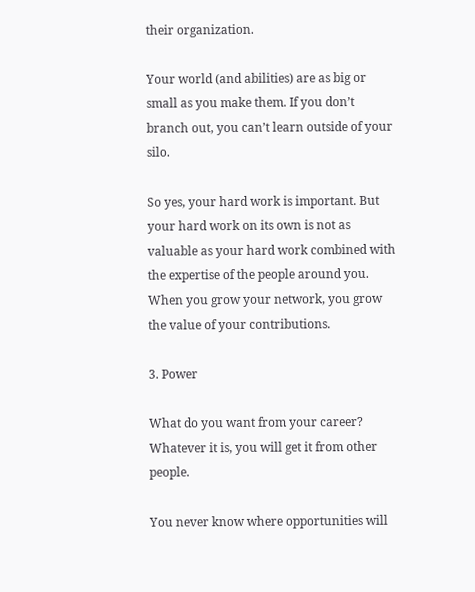their organization.

Your world (and abilities) are as big or small as you make them. If you don’t branch out, you can’t learn outside of your silo.

So yes, your hard work is important. But your hard work on its own is not as valuable as your hard work combined with the expertise of the people around you. When you grow your network, you grow the value of your contributions.

3. Power

What do you want from your career? Whatever it is, you will get it from other people.

You never know where opportunities will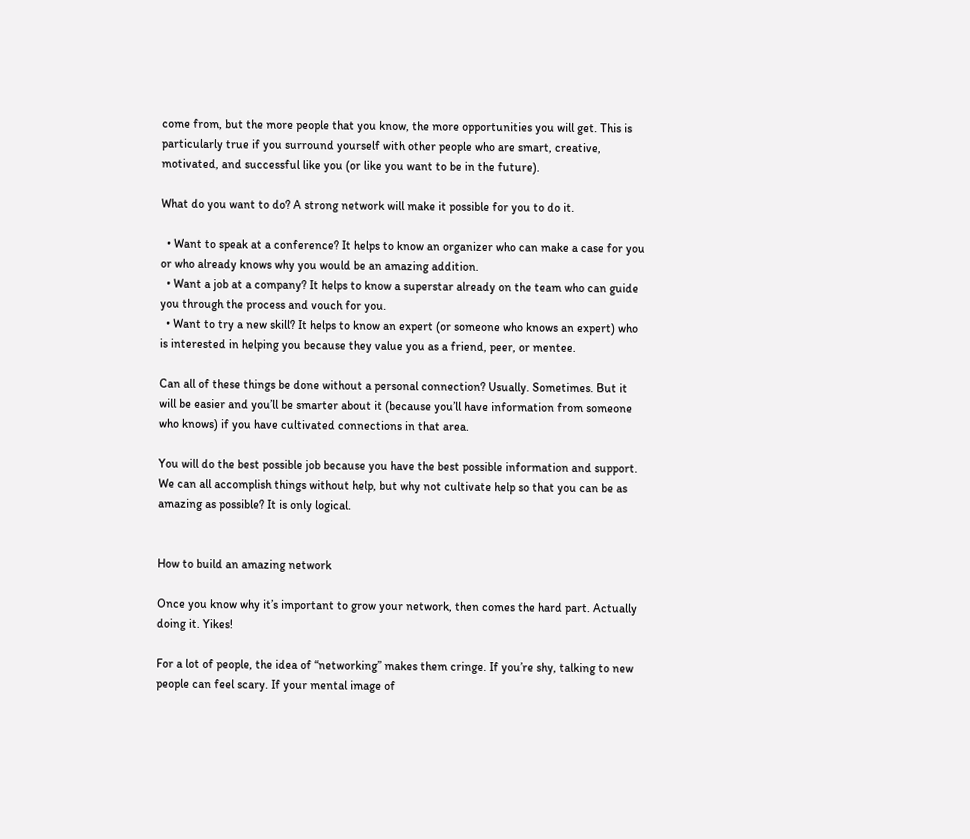come from, but the more people that you know, the more opportunities you will get. This is particularly true if you surround yourself with other people who are smart, creative, motivated, and successful like you (or like you want to be in the future).

What do you want to do? A strong network will make it possible for you to do it.

  • Want to speak at a conference? It helps to know an organizer who can make a case for you or who already knows why you would be an amazing addition.
  • Want a job at a company? It helps to know a superstar already on the team who can guide you through the process and vouch for you.
  • Want to try a new skill? It helps to know an expert (or someone who knows an expert) who is interested in helping you because they value you as a friend, peer, or mentee.

Can all of these things be done without a personal connection? Usually. Sometimes. But it will be easier and you’ll be smarter about it (because you’ll have information from someone who knows) if you have cultivated connections in that area.

You will do the best possible job because you have the best possible information and support. We can all accomplish things without help, but why not cultivate help so that you can be as amazing as possible? It is only logical.


How to build an amazing network

Once you know why it’s important to grow your network, then comes the hard part. Actually doing it. Yikes!

For a lot of people, the idea of “networking” makes them cringe. If you’re shy, talking to new people can feel scary. If your mental image of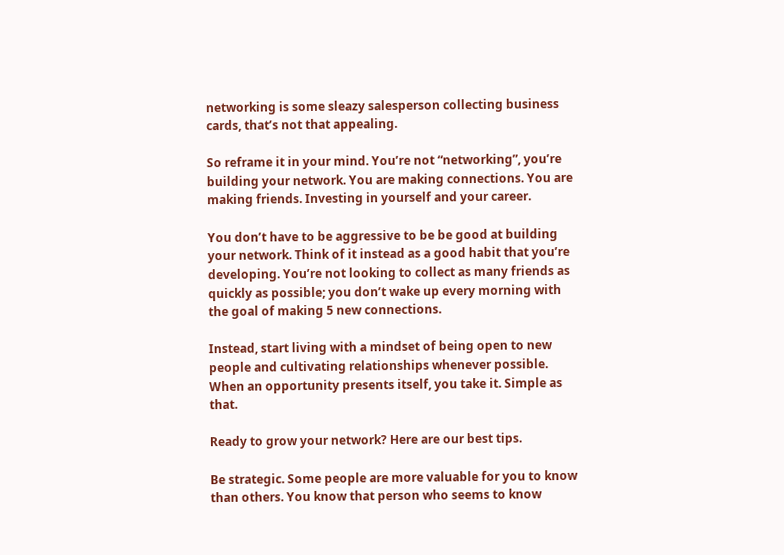networking is some sleazy salesperson collecting business cards, that’s not that appealing.

So reframe it in your mind. You’re not “networking”, you’re building your network. You are making connections. You are making friends. Investing in yourself and your career.

You don’t have to be aggressive to be be good at building your network. Think of it instead as a good habit that you’re developing. You’re not looking to collect as many friends as quickly as possible; you don’t wake up every morning with the goal of making 5 new connections.

Instead, start living with a mindset of being open to new people and cultivating relationships whenever possible. When an opportunity presents itself, you take it. Simple as that.

Ready to grow your network? Here are our best tips.

Be strategic. Some people are more valuable for you to know than others. You know that person who seems to know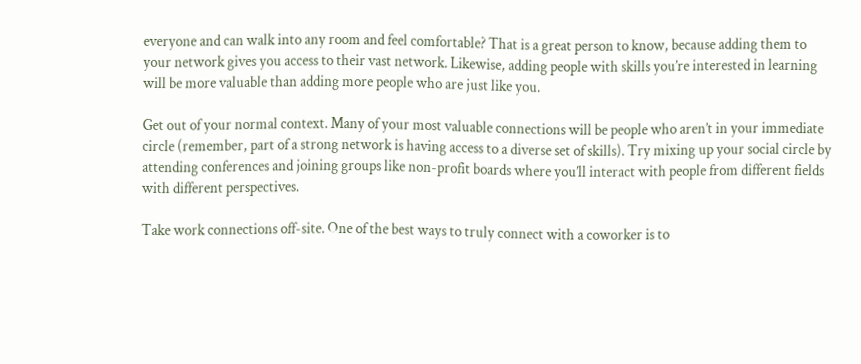everyone and can walk into any room and feel comfortable? That is a great person to know, because adding them to your network gives you access to their vast network. Likewise, adding people with skills you’re interested in learning will be more valuable than adding more people who are just like you.

Get out of your normal context. Many of your most valuable connections will be people who aren’t in your immediate circle (remember, part of a strong network is having access to a diverse set of skills). Try mixing up your social circle by attending conferences and joining groups like non-profit boards where you’ll interact with people from different fields with different perspectives.

Take work connections off-site. One of the best ways to truly connect with a coworker is to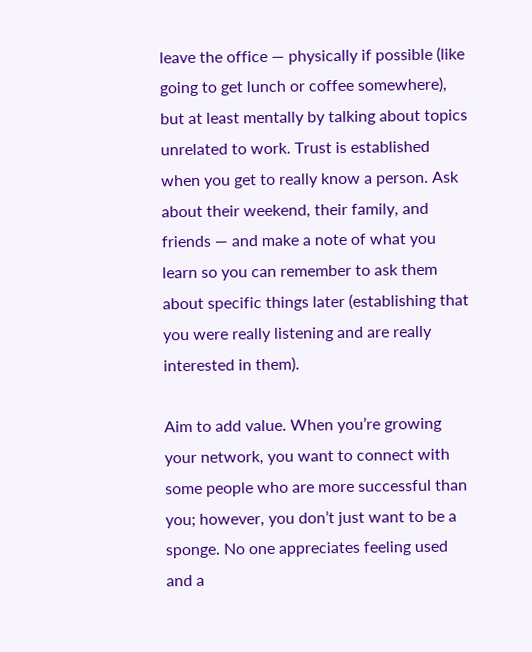leave the office — physically if possible (like going to get lunch or coffee somewhere), but at least mentally by talking about topics unrelated to work. Trust is established when you get to really know a person. Ask about their weekend, their family, and friends — and make a note of what you learn so you can remember to ask them about specific things later (establishing that you were really listening and are really interested in them).

Aim to add value. When you’re growing your network, you want to connect with some people who are more successful than you; however, you don’t just want to be a sponge. No one appreciates feeling used and a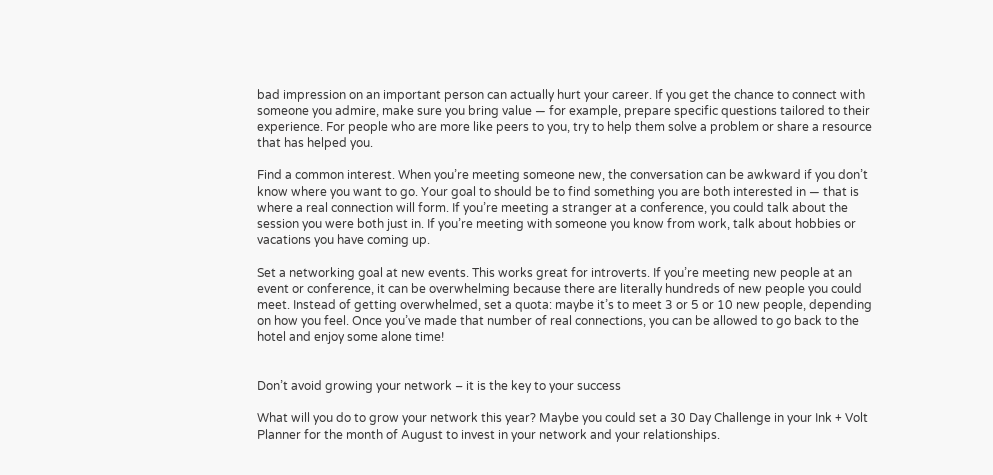bad impression on an important person can actually hurt your career. If you get the chance to connect with someone you admire, make sure you bring value — for example, prepare specific questions tailored to their experience. For people who are more like peers to you, try to help them solve a problem or share a resource that has helped you.

Find a common interest. When you’re meeting someone new, the conversation can be awkward if you don’t know where you want to go. Your goal to should be to find something you are both interested in — that is where a real connection will form. If you’re meeting a stranger at a conference, you could talk about the session you were both just in. If you’re meeting with someone you know from work, talk about hobbies or vacations you have coming up.

Set a networking goal at new events. This works great for introverts. If you’re meeting new people at an event or conference, it can be overwhelming because there are literally hundreds of new people you could meet. Instead of getting overwhelmed, set a quota: maybe it’s to meet 3 or 5 or 10 new people, depending on how you feel. Once you’ve made that number of real connections, you can be allowed to go back to the hotel and enjoy some alone time!


Don’t avoid growing your network – it is the key to your success

What will you do to grow your network this year? Maybe you could set a 30 Day Challenge in your Ink + Volt Planner for the month of August to invest in your network and your relationships.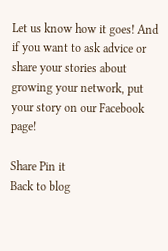Let us know how it goes! And if you want to ask advice or share your stories about growing your network, put your story on our Facebook page!

Share Pin it
Back to blog